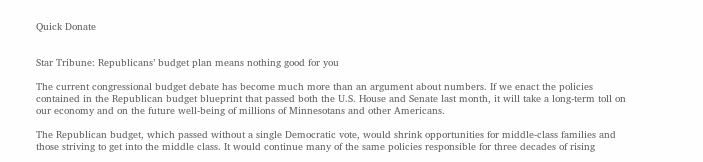Quick Donate


Star Tribune: Republicans’ budget plan means nothing good for you

The current congressional budget debate has become much more than an argument about numbers. If we enact the policies contained in the Republican budget blueprint that passed both the U.S. House and Senate last month, it will take a long-term toll on our economy and on the future well-being of millions of Minnesotans and other Americans.

The Republican budget, which passed without a single Democratic vote, would shrink opportunities for middle-class families and those striving to get into the middle class. It would continue many of the same policies responsible for three decades of rising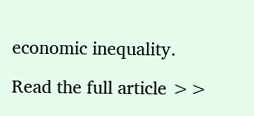economic inequality.

Read the full article >>